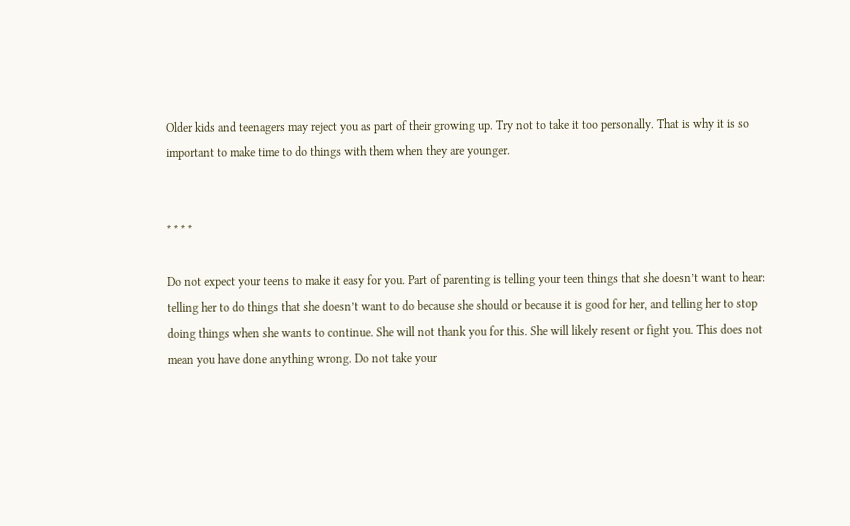Older kids and teenagers may reject you as part of their growing up. Try not to take it too personally. That is why it is so important to make time to do things with them when they are younger.


* * * *

Do not expect your teens to make it easy for you. Part of parenting is telling your teen things that she doesn’t want to hear: telling her to do things that she doesn’t want to do because she should or because it is good for her, and telling her to stop doing things when she wants to continue. She will not thank you for this. She will likely resent or fight you. This does not mean you have done anything wrong. Do not take your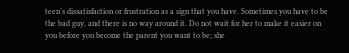teen’s dissatisfaction or frustration as a sign that you have. Sometimes you have to be the bad guy, and there is no way around it. Do not wait for her to make it easier on you before you become the parent you want to be; she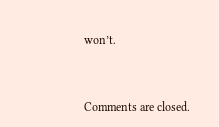won’t.



Comments are closed.